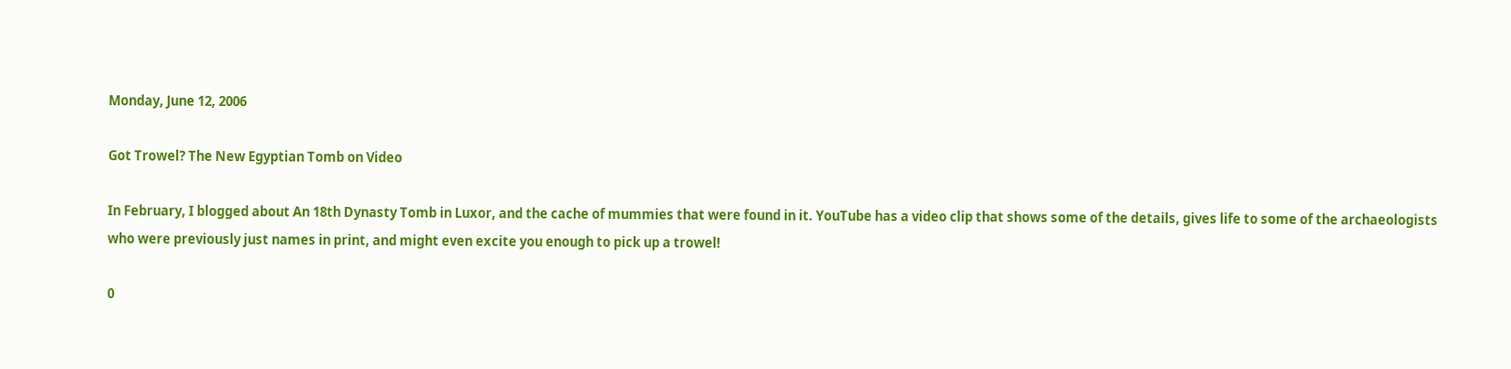Monday, June 12, 2006

Got Trowel? The New Egyptian Tomb on Video

In February, I blogged about An 18th Dynasty Tomb in Luxor, and the cache of mummies that were found in it. YouTube has a video clip that shows some of the details, gives life to some of the archaeologists who were previously just names in print, and might even excite you enough to pick up a trowel!

0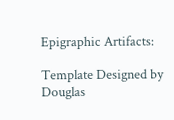Epigraphic Artifacts:

Template Designed by Douglas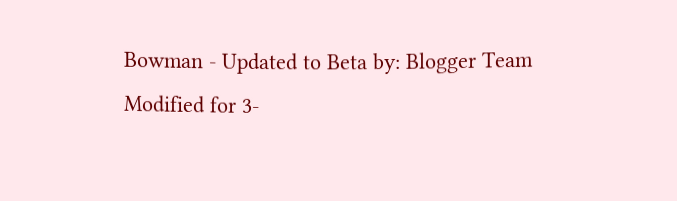Bowman - Updated to Beta by: Blogger Team
Modified for 3-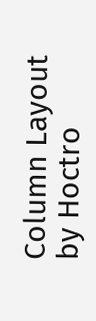Column Layout by Hoctro